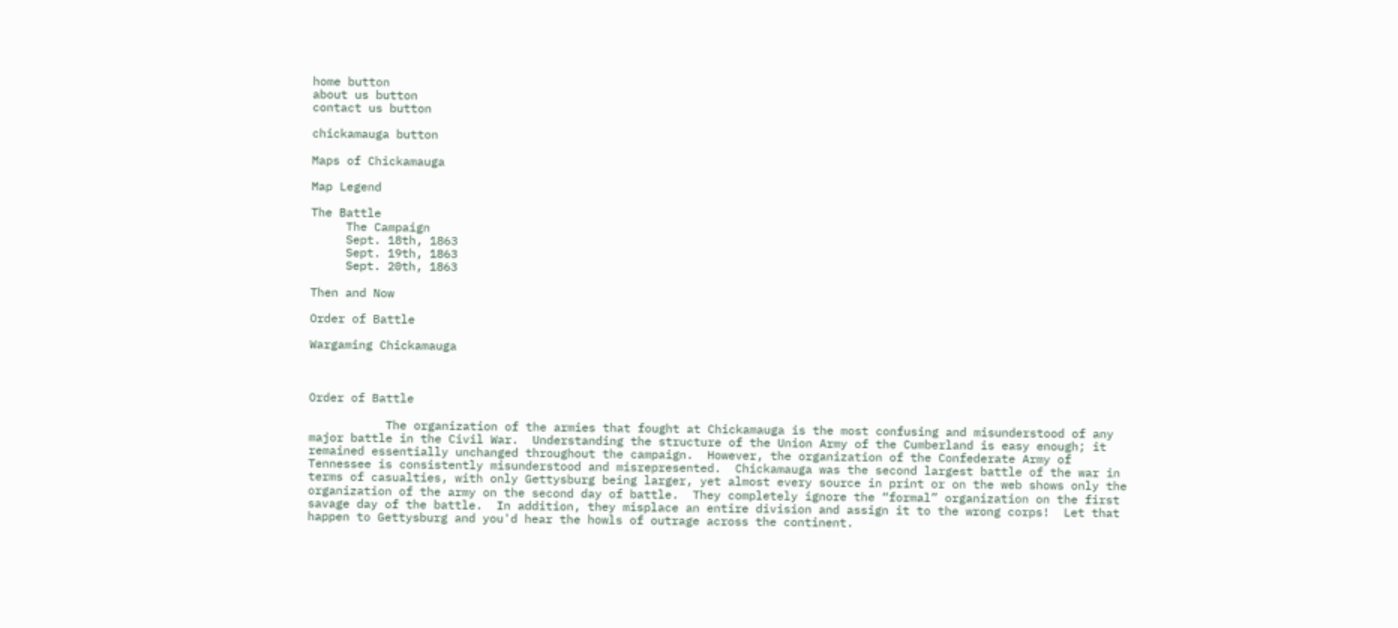home button
about us button
contact us button

chickamauga button

Maps of Chickamauga

Map Legend

The Battle
     The Campaign
     Sept. 18th, 1863
     Sept. 19th, 1863
     Sept. 20th, 1863

Then and Now

Order of Battle

Wargaming Chickamauga



Order of Battle

           The organization of the armies that fought at Chickamauga is the most confusing and misunderstood of any major battle in the Civil War.  Understanding the structure of the Union Army of the Cumberland is easy enough; it remained essentially unchanged throughout the campaign.  However, the organization of the Confederate Army of Tennessee is consistently misunderstood and misrepresented.  Chickamauga was the second largest battle of the war in terms of casualties, with only Gettysburg being larger, yet almost every source in print or on the web shows only the organization of the army on the second day of battle.  They completely ignore the “formal” organization on the first savage day of the battle.  In addition, they misplace an entire division and assign it to the wrong corps!  Let that happen to Gettysburg and you'd hear the howls of outrage across the continent.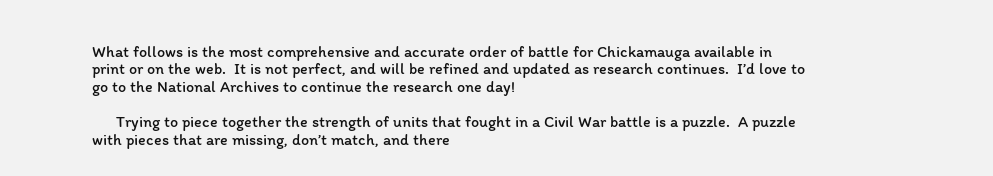What follows is the most comprehensive and accurate order of battle for Chickamauga available in print or on the web.  It is not perfect, and will be refined and updated as research continues.  I’d love to go to the National Archives to continue the research one day!

      Trying to piece together the strength of units that fought in a Civil War battle is a puzzle.  A puzzle with pieces that are missing, don’t match, and there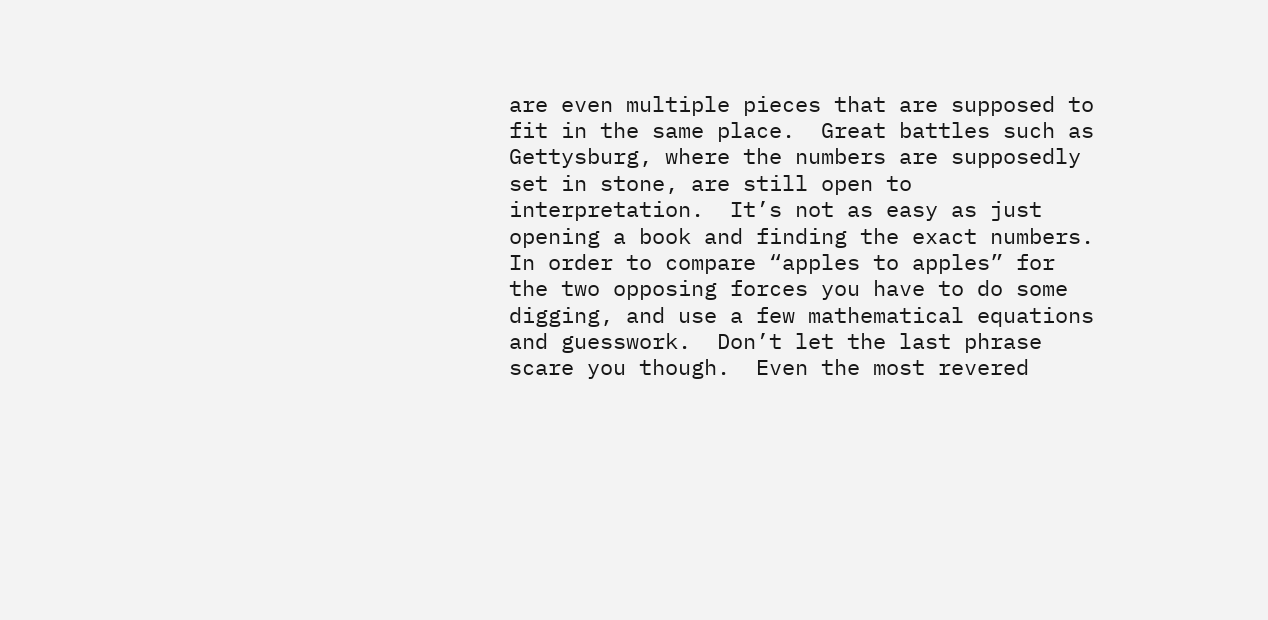are even multiple pieces that are supposed to fit in the same place.  Great battles such as Gettysburg, where the numbers are supposedly set in stone, are still open to interpretation.  It’s not as easy as just opening a book and finding the exact numbers.  In order to compare “apples to apples” for the two opposing forces you have to do some digging, and use a few mathematical equations and guesswork.  Don’t let the last phrase scare you though.  Even the most revered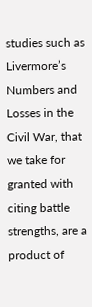studies such as Livermore’s Numbers and Losses in the Civil War, that we take for granted with citing battle strengths, are a product of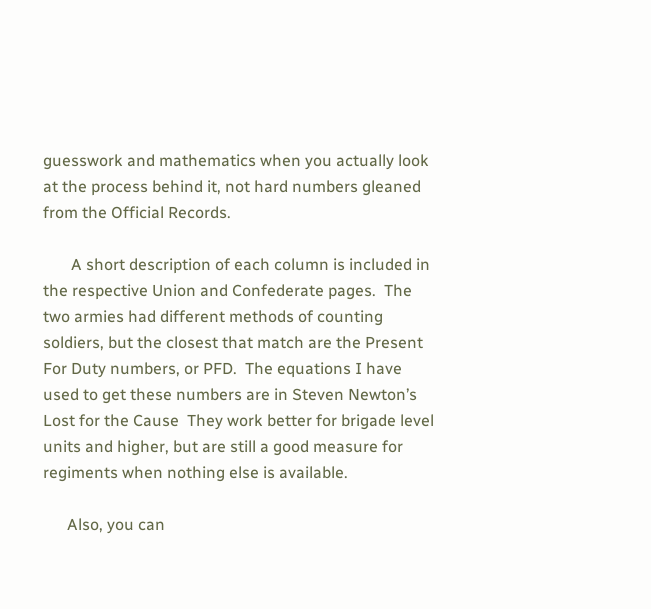guesswork and mathematics when you actually look at the process behind it, not hard numbers gleaned from the Official Records.

       A short description of each column is included in the respective Union and Confederate pages.  The two armies had different methods of counting soldiers, but the closest that match are the Present For Duty numbers, or PFD.  The equations I have used to get these numbers are in Steven Newton’s Lost for the Cause  They work better for brigade level units and higher, but are still a good measure for regiments when nothing else is available.

      Also, you can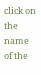click on the name of the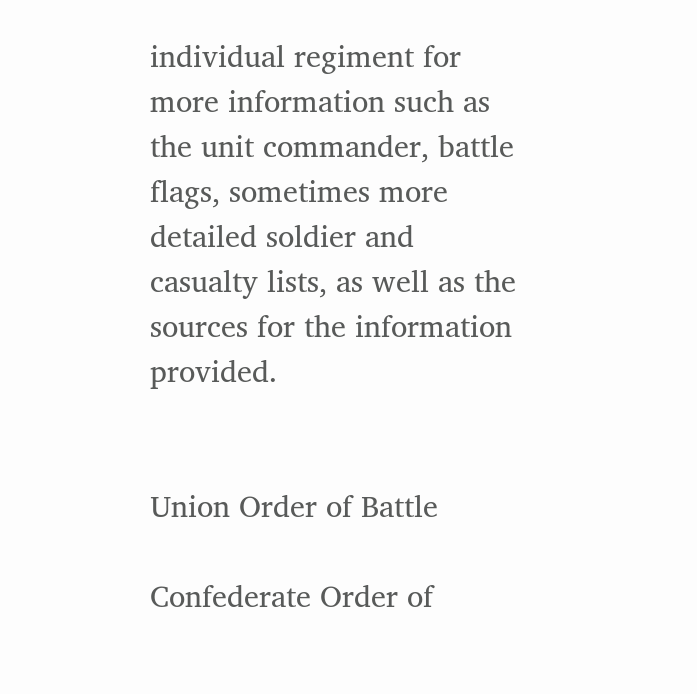individual regiment for more information such as the unit commander, battle flags, sometimes more detailed soldier and casualty lists, as well as the sources for the information provided.


Union Order of Battle

Confederate Order of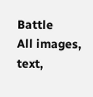Battle
All images, text,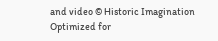and video © Historic Imagination
Optimized for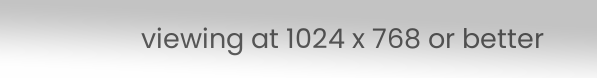viewing at 1024 x 768 or better